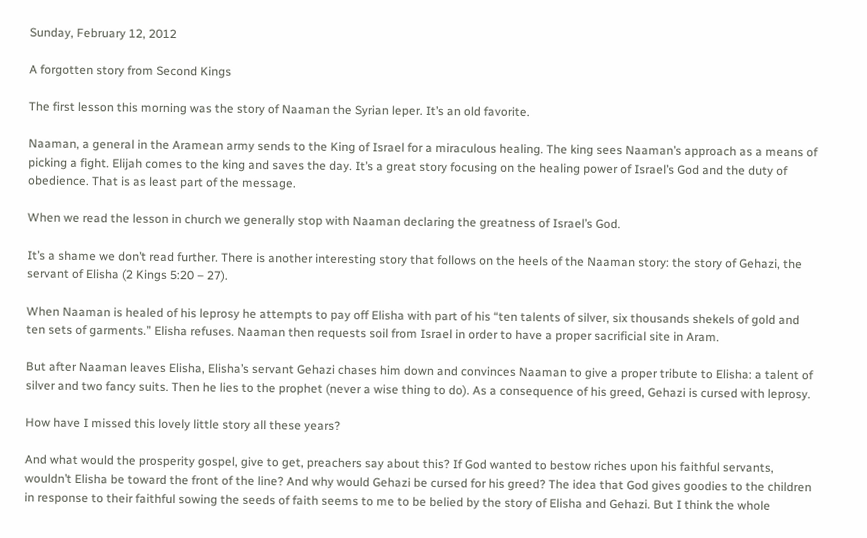Sunday, February 12, 2012

A forgotten story from Second Kings

The first lesson this morning was the story of Naaman the Syrian leper. It’s an old favorite.

Naaman, a general in the Aramean army sends to the King of Israel for a miraculous healing. The king sees Naaman’s approach as a means of picking a fight. Elijah comes to the king and saves the day. It’s a great story focusing on the healing power of Israel’s God and the duty of obedience. That is as least part of the message.

When we read the lesson in church we generally stop with Naaman declaring the greatness of Israel’s God.

It’s a shame we don’t read further. There is another interesting story that follows on the heels of the Naaman story: the story of Gehazi, the servant of Elisha (2 Kings 5:20 – 27).

When Naaman is healed of his leprosy he attempts to pay off Elisha with part of his “ten talents of silver, six thousands shekels of gold and ten sets of garments.” Elisha refuses. Naaman then requests soil from Israel in order to have a proper sacrificial site in Aram.

But after Naaman leaves Elisha, Elisha’s servant Gehazi chases him down and convinces Naaman to give a proper tribute to Elisha: a talent of silver and two fancy suits. Then he lies to the prophet (never a wise thing to do). As a consequence of his greed, Gehazi is cursed with leprosy.

How have I missed this lovely little story all these years?

And what would the prosperity gospel, give to get, preachers say about this? If God wanted to bestow riches upon his faithful servants, wouldn’t Elisha be toward the front of the line? And why would Gehazi be cursed for his greed? The idea that God gives goodies to the children in response to their faithful sowing the seeds of faith seems to me to be belied by the story of Elisha and Gehazi. But I think the whole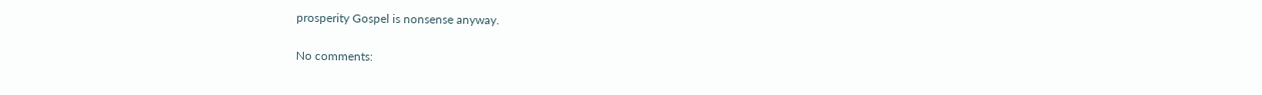prosperity Gospel is nonsense anyway.

No comments: